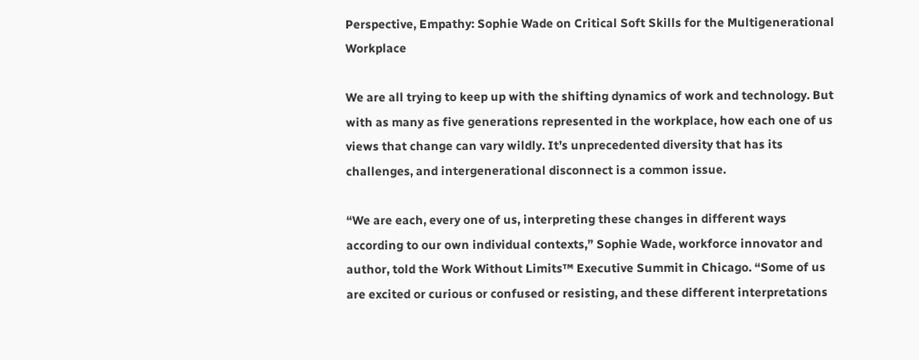Perspective, Empathy: Sophie Wade on Critical Soft Skills for the Multigenerational Workplace

We are all trying to keep up with the shifting dynamics of work and technology. But with as many as five generations represented in the workplace, how each one of us views that change can vary wildly. It’s unprecedented diversity that has its challenges, and intergenerational disconnect is a common issue.

“We are each, every one of us, interpreting these changes in different ways according to our own individual contexts,” Sophie Wade, workforce innovator and author, told the Work Without Limits™ Executive Summit in Chicago. “Some of us are excited or curious or confused or resisting, and these different interpretations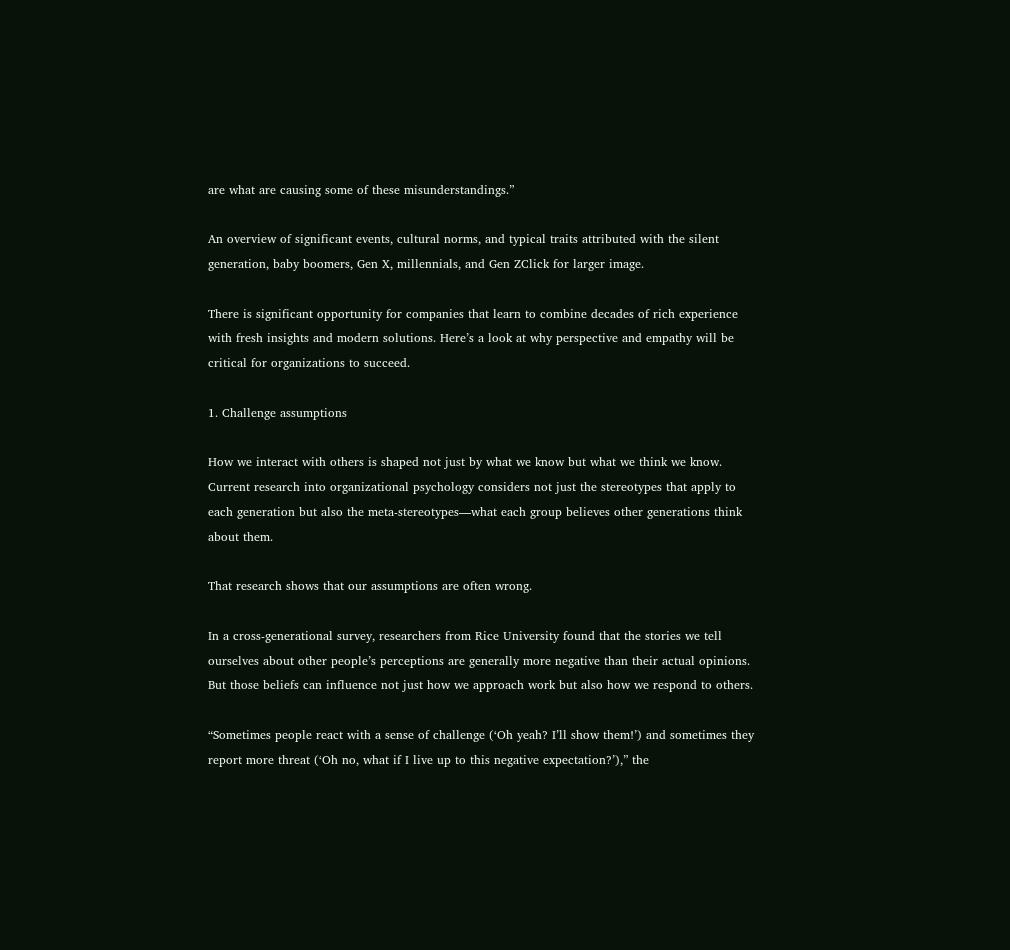are what are causing some of these misunderstandings.”

An overview of significant events, cultural norms, and typical traits attributed with the silent generation, baby boomers, Gen X, millennials, and Gen ZClick for larger image.

There is significant opportunity for companies that learn to combine decades of rich experience with fresh insights and modern solutions. Here’s a look at why perspective and empathy will be critical for organizations to succeed.

1. Challenge assumptions

How we interact with others is shaped not just by what we know but what we think we know. Current research into organizational psychology considers not just the stereotypes that apply to each generation but also the meta-stereotypes—what each group believes other generations think about them.

That research shows that our assumptions are often wrong.

In a cross-generational survey, researchers from Rice University found that the stories we tell ourselves about other people’s perceptions are generally more negative than their actual opinions. But those beliefs can influence not just how we approach work but also how we respond to others.

“Sometimes people react with a sense of challenge (‘Oh yeah? I’ll show them!’) and sometimes they report more threat (‘Oh no, what if I live up to this negative expectation?’),” the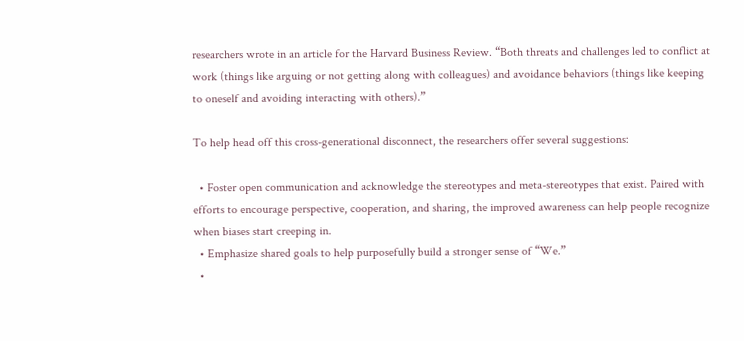researchers wrote in an article for the Harvard Business Review. “Both threats and challenges led to conflict at work (things like arguing or not getting along with colleagues) and avoidance behaviors (things like keeping to oneself and avoiding interacting with others).”

To help head off this cross-generational disconnect, the researchers offer several suggestions:

  • Foster open communication and acknowledge the stereotypes and meta-stereotypes that exist. Paired with efforts to encourage perspective, cooperation, and sharing, the improved awareness can help people recognize when biases start creeping in.
  • Emphasize shared goals to help purposefully build a stronger sense of “We.”
  •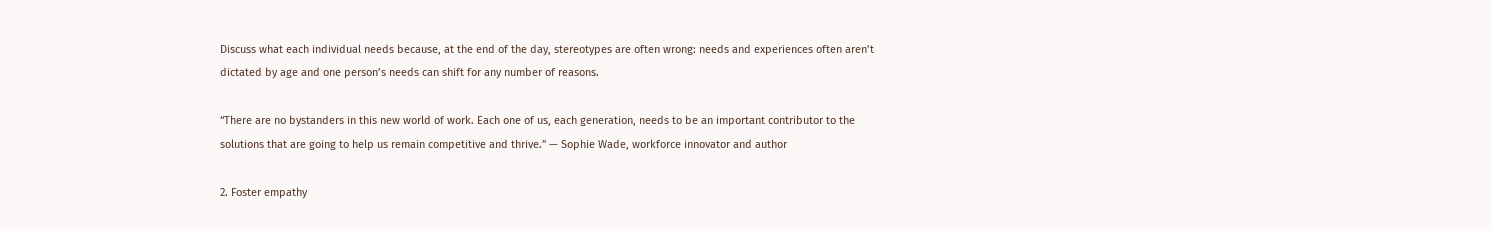Discuss what each individual needs because, at the end of the day, stereotypes are often wrong: needs and experiences often aren’t dictated by age and one person’s needs can shift for any number of reasons.

“There are no bystanders in this new world of work. Each one of us, each generation, needs to be an important contributor to the solutions that are going to help us remain competitive and thrive.” — Sophie Wade, workforce innovator and author

2. Foster empathy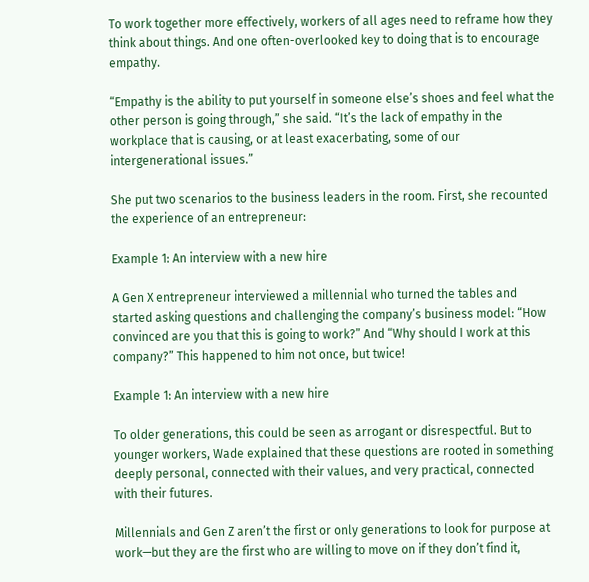To work together more effectively, workers of all ages need to reframe how they think about things. And one often-overlooked key to doing that is to encourage empathy.

“Empathy is the ability to put yourself in someone else’s shoes and feel what the other person is going through,” she said. “It’s the lack of empathy in the workplace that is causing, or at least exacerbating, some of our intergenerational issues.”

She put two scenarios to the business leaders in the room. First, she recounted the experience of an entrepreneur:

Example 1: An interview with a new hire

A Gen X entrepreneur interviewed a millennial who turned the tables and started asking questions and challenging the company’s business model: “How convinced are you that this is going to work?” And “Why should I work at this company?” This happened to him not once, but twice!

Example 1: An interview with a new hire

To older generations, this could be seen as arrogant or disrespectful. But to younger workers, Wade explained that these questions are rooted in something deeply personal, connected with their values, and very practical, connected with their futures.

Millennials and Gen Z aren’t the first or only generations to look for purpose at work—but they are the first who are willing to move on if they don’t find it,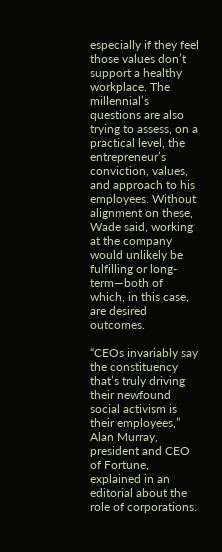especially if they feel those values don’t support a healthy workplace. The millennial’s questions are also trying to assess, on a practical level, the entrepreneur’s conviction, values, and approach to his employees. Without alignment on these, Wade said, working at the company would unlikely be fulfilling or long-term—both of which, in this case, are desired outcomes.

“CEOs invariably say the constituency that’s truly driving their newfound social activism is their employees,” Alan Murray, president and CEO of Fortune, explained in an editorial about the role of corporations.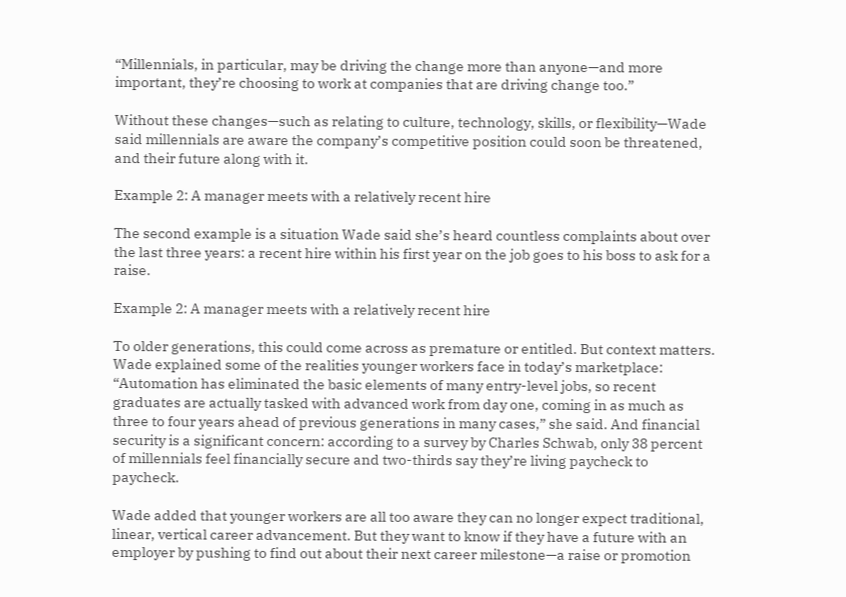“Millennials, in particular, may be driving the change more than anyone—and more important, they’re choosing to work at companies that are driving change too.”

Without these changes—such as relating to culture, technology, skills, or flexibility—Wade said millennials are aware the company’s competitive position could soon be threatened, and their future along with it.

Example 2: A manager meets with a relatively recent hire

The second example is a situation Wade said she’s heard countless complaints about over the last three years: a recent hire within his first year on the job goes to his boss to ask for a raise.

Example 2: A manager meets with a relatively recent hire

To older generations, this could come across as premature or entitled. But context matters. Wade explained some of the realities younger workers face in today’s marketplace: “Automation has eliminated the basic elements of many entry-level jobs, so recent graduates are actually tasked with advanced work from day one, coming in as much as three to four years ahead of previous generations in many cases,” she said. And financial security is a significant concern: according to a survey by Charles Schwab, only 38 percent of millennials feel financially secure and two-thirds say they’re living paycheck to paycheck.

Wade added that younger workers are all too aware they can no longer expect traditional, linear, vertical career advancement. But they want to know if they have a future with an employer by pushing to find out about their next career milestone—a raise or promotion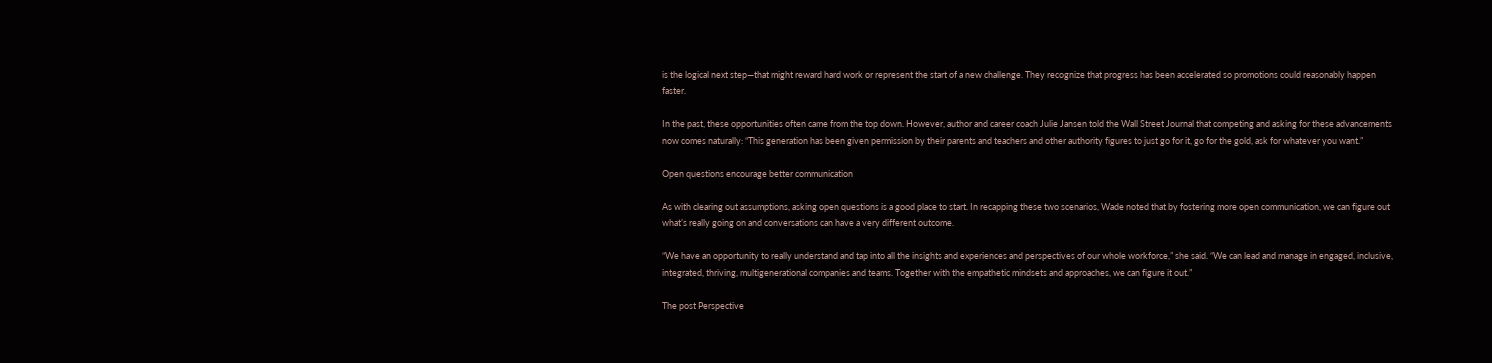is the logical next step—that might reward hard work or represent the start of a new challenge. They recognize that progress has been accelerated so promotions could reasonably happen faster.

In the past, these opportunities often came from the top down. However, author and career coach Julie Jansen told the Wall Street Journal that competing and asking for these advancements now comes naturally: “This generation has been given permission by their parents and teachers and other authority figures to just go for it, go for the gold, ask for whatever you want.”

Open questions encourage better communication

As with clearing out assumptions, asking open questions is a good place to start. In recapping these two scenarios, Wade noted that by fostering more open communication, we can figure out what’s really going on and conversations can have a very different outcome.

“We have an opportunity to really understand and tap into all the insights and experiences and perspectives of our whole workforce,” she said. “We can lead and manage in engaged, inclusive, integrated, thriving, multigenerational companies and teams. Together with the empathetic mindsets and approaches, we can figure it out.”

The post Perspective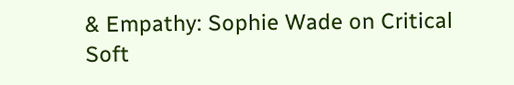& Empathy: Sophie Wade on Critical Soft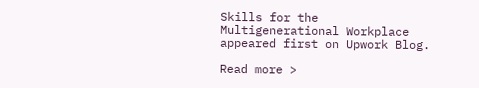Skills for the Multigenerational Workplace appeared first on Upwork Blog.

Read more >